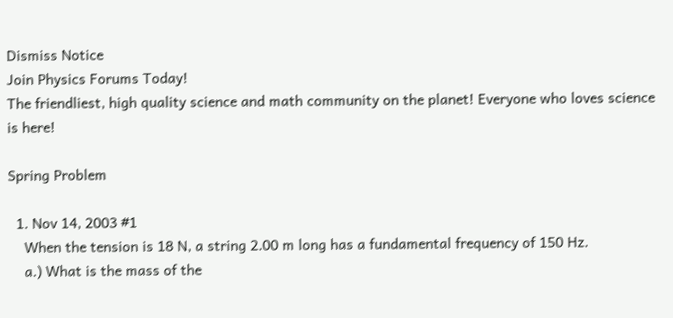Dismiss Notice
Join Physics Forums Today!
The friendliest, high quality science and math community on the planet! Everyone who loves science is here!

Spring Problem

  1. Nov 14, 2003 #1
    When the tension is 18 N, a string 2.00 m long has a fundamental frequency of 150 Hz.
    a.) What is the mass of the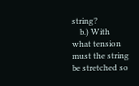string?
    b.) With what tension must the string be stretched so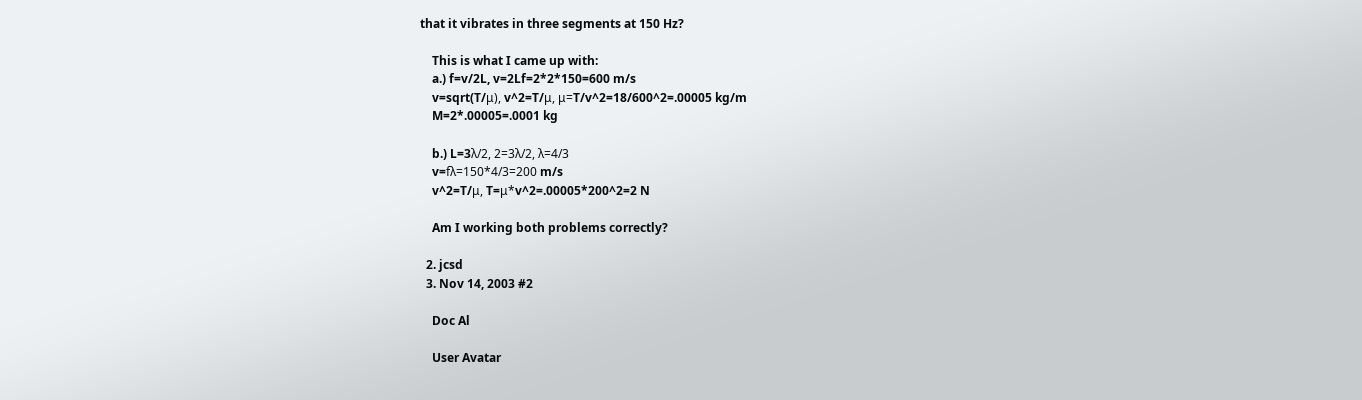that it vibrates in three segments at 150 Hz?

    This is what I came up with:
    a.) f=v/2L, v=2Lf=2*2*150=600 m/s
    v=sqrt(T/μ), v^2=T/μ, μ=T/v^2=18/600^2=.00005 kg/m
    M=2*.00005=.0001 kg

    b.) L=3λ/2, 2=3λ/2, λ=4/3
    v=fλ=150*4/3=200 m/s
    v^2=T/μ, T=μ*v^2=.00005*200^2=2 N

    Am I working both problems correctly?

  2. jcsd
  3. Nov 14, 2003 #2

    Doc Al

    User Avatar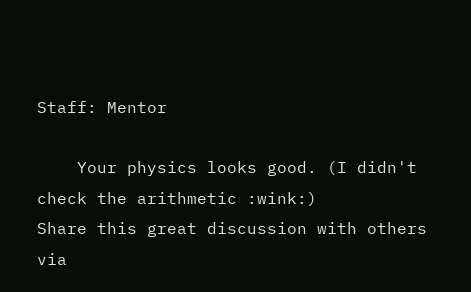Staff: Mentor

    Your physics looks good. (I didn't check the arithmetic :wink:)
Share this great discussion with others via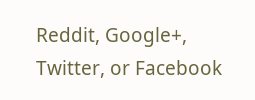Reddit, Google+, Twitter, or Facebook